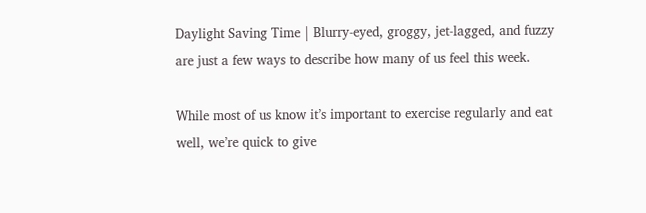Daylight Saving Time | Blurry-eyed, groggy, jet-lagged, and fuzzy are just a few ways to describe how many of us feel this week.

While most of us know it’s important to exercise regularly and eat well, we’re quick to give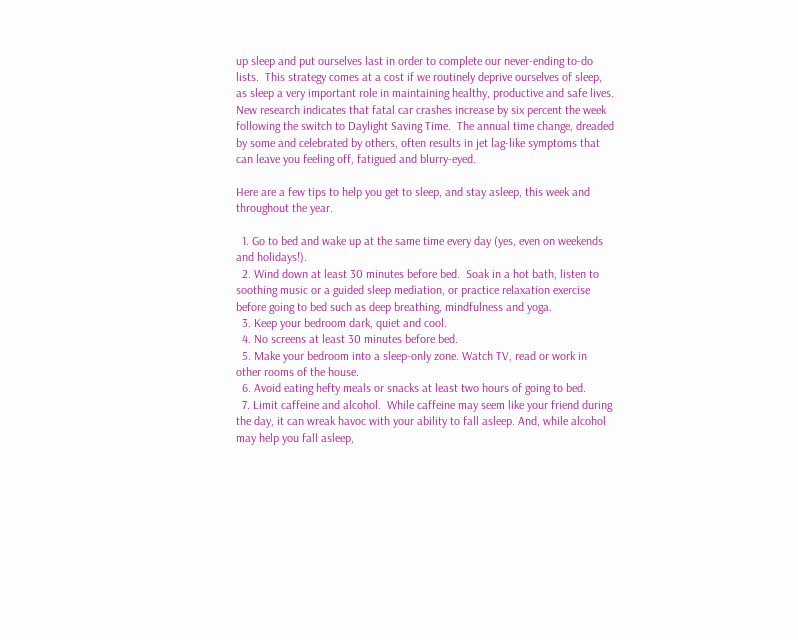up sleep and put ourselves last in order to complete our never-ending to-do lists.  This strategy comes at a cost if we routinely deprive ourselves of sleep, as sleep a very important role in maintaining healthy, productive and safe lives.  New research indicates that fatal car crashes increase by six percent the week following the switch to Daylight Saving Time.  The annual time change, dreaded by some and celebrated by others, often results in jet lag-like symptoms that can leave you feeling off, fatigued and blurry-eyed.

Here are a few tips to help you get to sleep, and stay asleep, this week and throughout the year.

  1. Go to bed and wake up at the same time every day (yes, even on weekends and holidays!).
  2. Wind down at least 30 minutes before bed.  Soak in a hot bath, listen to soothing music or a guided sleep mediation, or practice relaxation exercise before going to bed such as deep breathing, mindfulness and yoga.
  3. Keep your bedroom dark, quiet and cool.
  4. No screens at least 30 minutes before bed.
  5. Make your bedroom into a sleep-only zone. Watch TV, read or work in other rooms of the house.
  6. Avoid eating hefty meals or snacks at least two hours of going to bed.
  7. Limit caffeine and alcohol.  While caffeine may seem like your friend during the day, it can wreak havoc with your ability to fall asleep. And, while alcohol may help you fall asleep,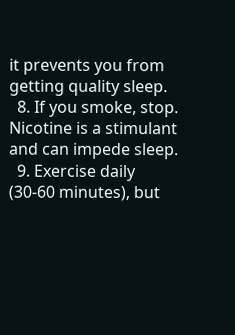it prevents you from getting quality sleep.
  8. If you smoke, stop. Nicotine is a stimulant and can impede sleep.
  9. Exercise daily (30-60 minutes), but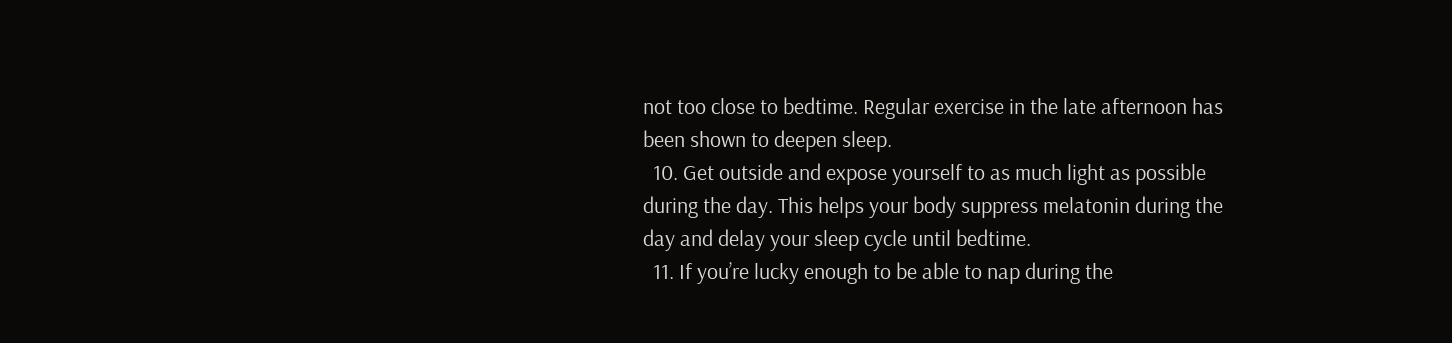not too close to bedtime. Regular exercise in the late afternoon has been shown to deepen sleep.
  10. Get outside and expose yourself to as much light as possible during the day. This helps your body suppress melatonin during the day and delay your sleep cycle until bedtime.
  11. If you’re lucky enough to be able to nap during the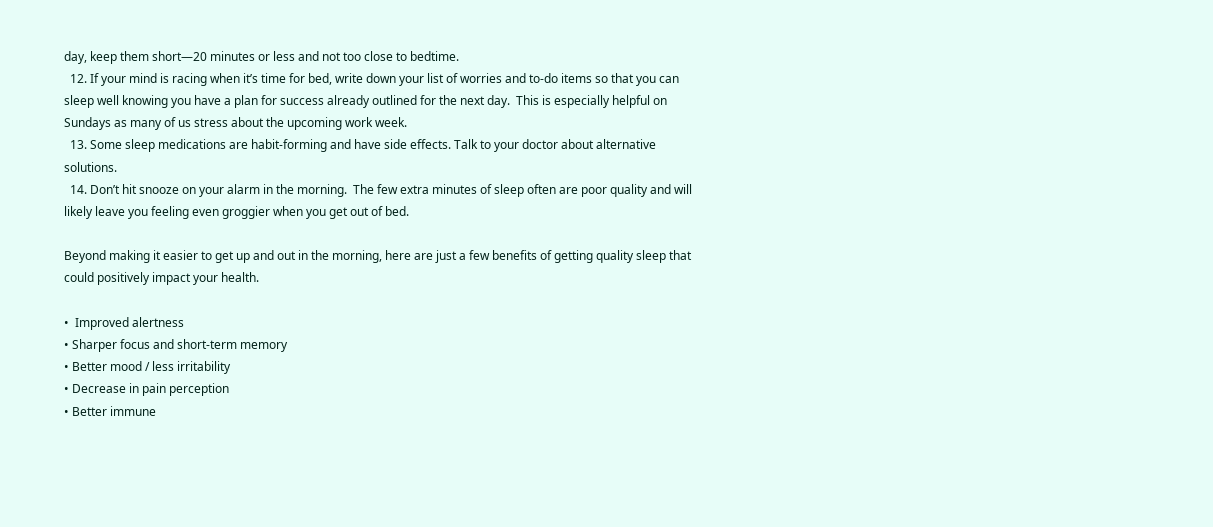day, keep them short—20 minutes or less and not too close to bedtime.
  12. If your mind is racing when it’s time for bed, write down your list of worries and to-do items so that you can sleep well knowing you have a plan for success already outlined for the next day.  This is especially helpful on Sundays as many of us stress about the upcoming work week.
  13. Some sleep medications are habit-forming and have side effects. Talk to your doctor about alternative solutions.
  14. Don’t hit snooze on your alarm in the morning.  The few extra minutes of sleep often are poor quality and will likely leave you feeling even groggier when you get out of bed.

Beyond making it easier to get up and out in the morning, here are just a few benefits of getting quality sleep that could positively impact your health.

•  Improved alertness
• Sharper focus and short-term memory
• Better mood / less irritability
• Decrease in pain perception
• Better immune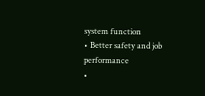system function
• Better safety and job performance
•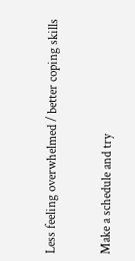Less feeling overwhelmed / better coping skills

Make a schedule and try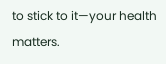to stick to it—your health matters.